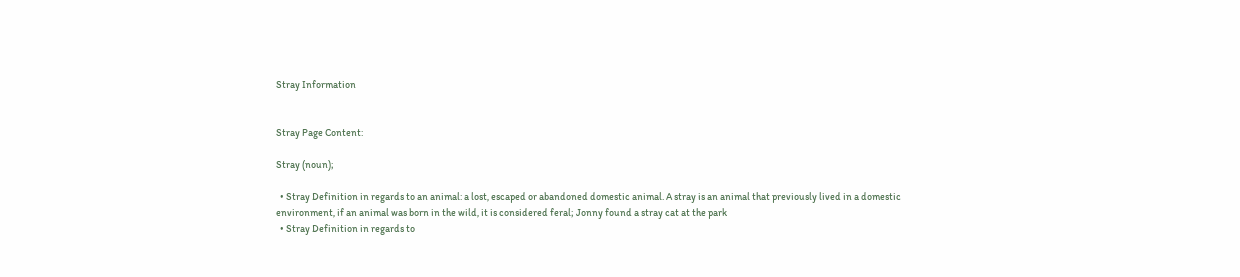Stray Information


Stray Page Content:

Stray (noun);

  • Stray Definition in regards to an animal: a lost, escaped or abandoned domestic animal. A stray is an animal that previously lived in a domestic environment, if an animal was born in the wild, it is considered feral; Jonny found a stray cat at the park
  • Stray Definition in regards to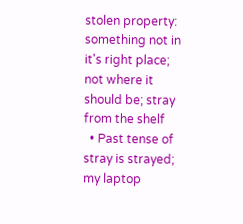stolen property: something not in it's right place; not where it should be; stray from the shelf
  • Past tense of stray is strayed; my laptop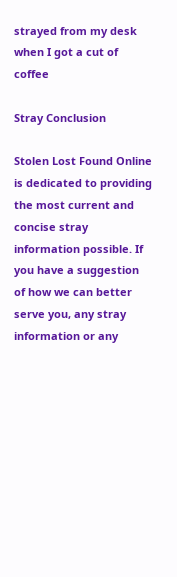strayed from my desk when I got a cut of coffee

Stray Conclusion

Stolen Lost Found Online is dedicated to providing the most current and concise stray information possible. If you have a suggestion of how we can better serve you, any stray information or any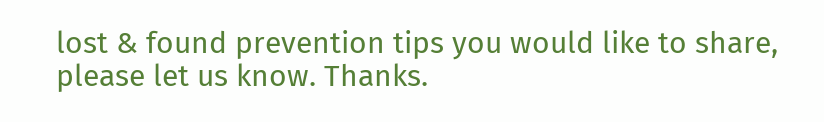lost & found prevention tips you would like to share, please let us know. Thanks.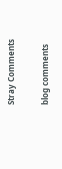Stray Comments

blog comments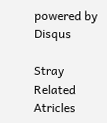powered by Disqus

Stray Related Atricles